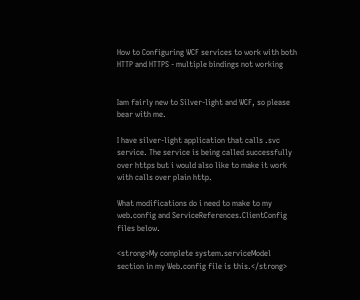How to Configuring WCF services to work with both HTTP and HTTPS - multiple bindings not working


Iam fairly new to Silver-light and WCF, so please bear with me.

I have silver-light application that calls .svc service. The service is being called successfully over https but i would also like to make it work with calls over plain http.

What modifications do i need to make to my web.config and ServiceReferences.ClientConfig files below.

<strong>My complete system.serviceModel section in my Web.config file is this.</strong>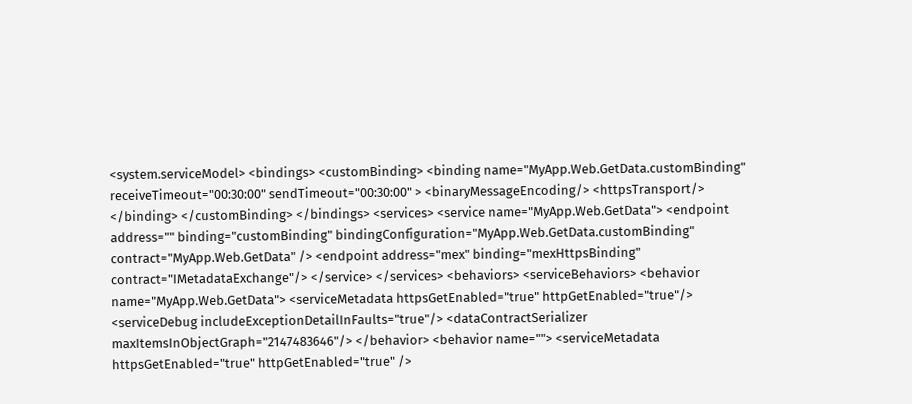<system.serviceModel> <bindings> <customBinding> <binding name="MyApp.Web.GetData.customBinding" receiveTimeout="00:30:00" sendTimeout="00:30:00" > <binaryMessageEncoding/> <httpsTransport/> </binding> </customBinding> </bindings> <services> <service name="MyApp.Web.GetData"> <endpoint address="" binding="customBinding" bindingConfiguration="MyApp.Web.GetData.customBinding" contract="MyApp.Web.GetData" /> <endpoint address="mex" binding="mexHttpsBinding" contract="IMetadataExchange"/> </service> </services> <behaviors> <serviceBehaviors> <behavior name="MyApp.Web.GetData"> <serviceMetadata httpsGetEnabled="true" httpGetEnabled="true"/> <serviceDebug includeExceptionDetailInFaults="true"/> <dataContractSerializer maxItemsInObjectGraph="2147483646"/> </behavior> <behavior name=""> <serviceMetadata httpsGetEnabled="true" httpGetEnabled="true" />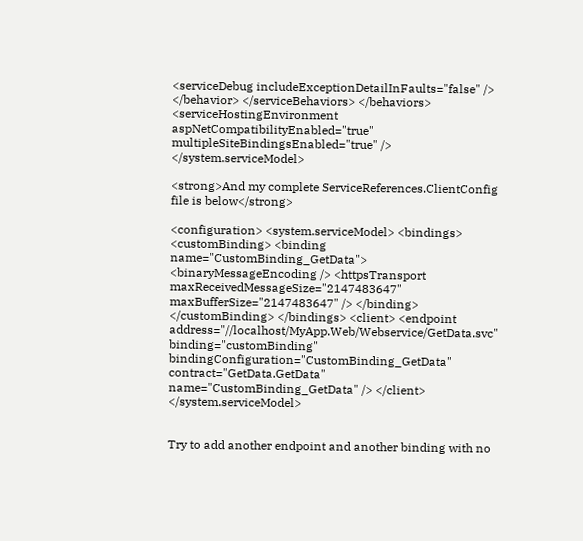<serviceDebug includeExceptionDetailInFaults="false" /> </behavior> </serviceBehaviors> </behaviors> <serviceHostingEnvironment aspNetCompatibilityEnabled="true" multipleSiteBindingsEnabled="true" /> </system.serviceModel>

<strong>And my complete ServiceReferences.ClientConfig file is below</strong>

<configuration> <system.serviceModel> <bindings> <customBinding> <binding name="CustomBinding_GetData"> <binaryMessageEncoding /> <httpsTransport maxReceivedMessageSize="2147483647" maxBufferSize="2147483647" /> </binding> </customBinding> </bindings> <client> <endpoint address="//localhost/MyApp.Web/Webservice/GetData.svc" binding="customBinding" bindingConfiguration="CustomBinding_GetData" contract="GetData.GetData" name="CustomBinding_GetData" /> </client> </system.serviceModel>


Try to add another endpoint and another binding with no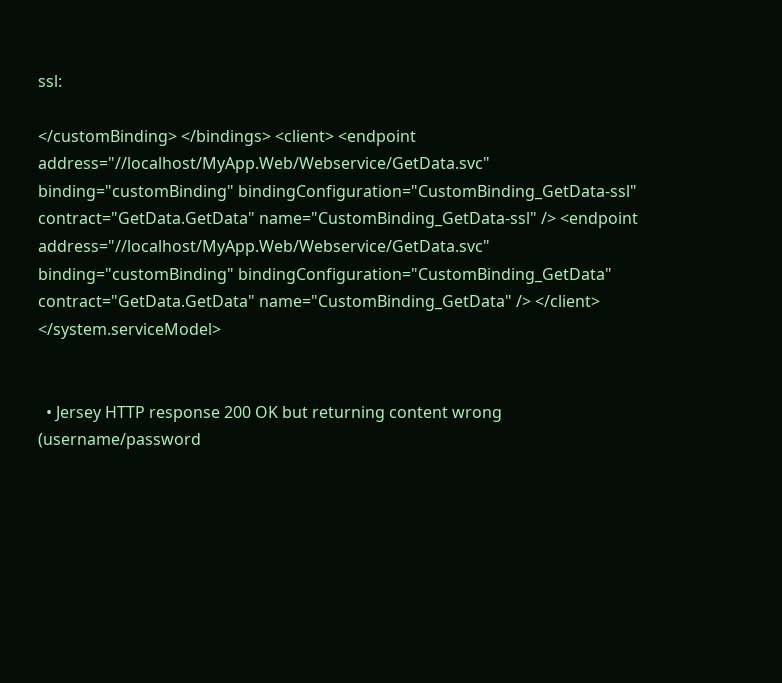ssl:

</customBinding> </bindings> <client> <endpoint address="//localhost/MyApp.Web/Webservice/GetData.svc" binding="customBinding" bindingConfiguration="CustomBinding_GetData-ssl" contract="GetData.GetData" name="CustomBinding_GetData-ssl" /> <endpoint address="//localhost/MyApp.Web/Webservice/GetData.svc" binding="customBinding" bindingConfiguration="CustomBinding_GetData" contract="GetData.GetData" name="CustomBinding_GetData" /> </client> </system.serviceModel>


  • Jersey HTTP response 200 OK but returning content wrong (username/password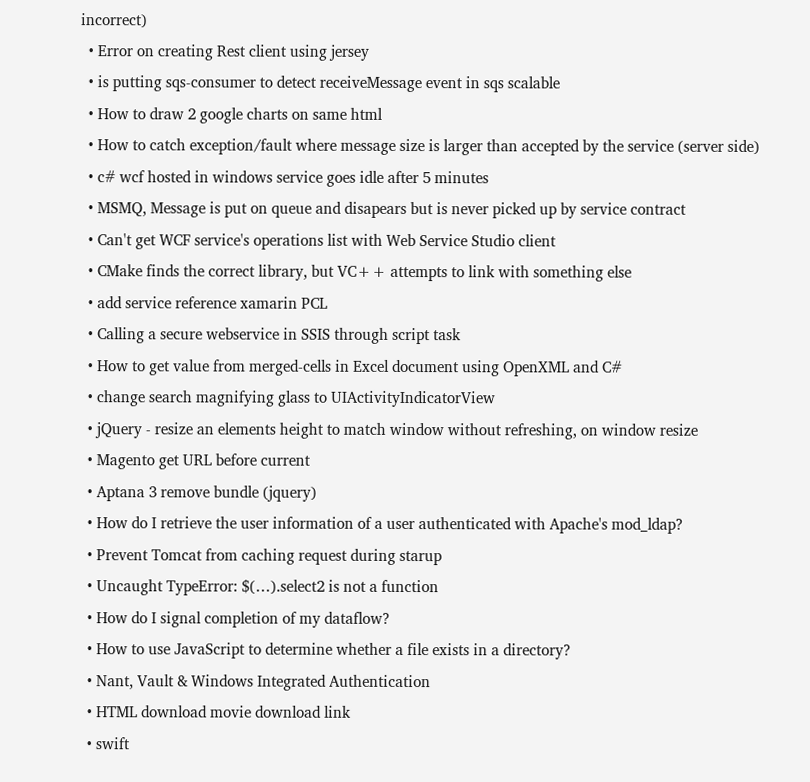incorrect)
  • Error on creating Rest client using jersey
  • is putting sqs-consumer to detect receiveMessage event in sqs scalable
  • How to draw 2 google charts on same html
  • How to catch exception/fault where message size is larger than accepted by the service (server side)
  • c# wcf hosted in windows service goes idle after 5 minutes
  • MSMQ, Message is put on queue and disapears but is never picked up by service contract
  • Can't get WCF service's operations list with Web Service Studio client
  • CMake finds the correct library, but VC++ attempts to link with something else
  • add service reference xamarin PCL
  • Calling a secure webservice in SSIS through script task
  • How to get value from merged-cells in Excel document using OpenXML and C#
  • change search magnifying glass to UIActivityIndicatorView
  • jQuery - resize an elements height to match window without refreshing, on window resize
  • Magento get URL before current
  • Aptana 3 remove bundle (jquery)
  • How do I retrieve the user information of a user authenticated with Apache's mod_ldap?
  • Prevent Tomcat from caching request during starup
  • Uncaught TypeError: $(…).select2 is not a function
  • How do I signal completion of my dataflow?
  • How to use JavaScript to determine whether a file exists in a directory?
  • Nant, Vault & Windows Integrated Authentication
  • HTML download movie download link
  • swift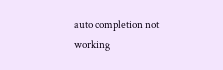auto completion not working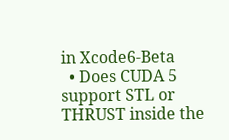in Xcode6-Beta
  • Does CUDA 5 support STL or THRUST inside the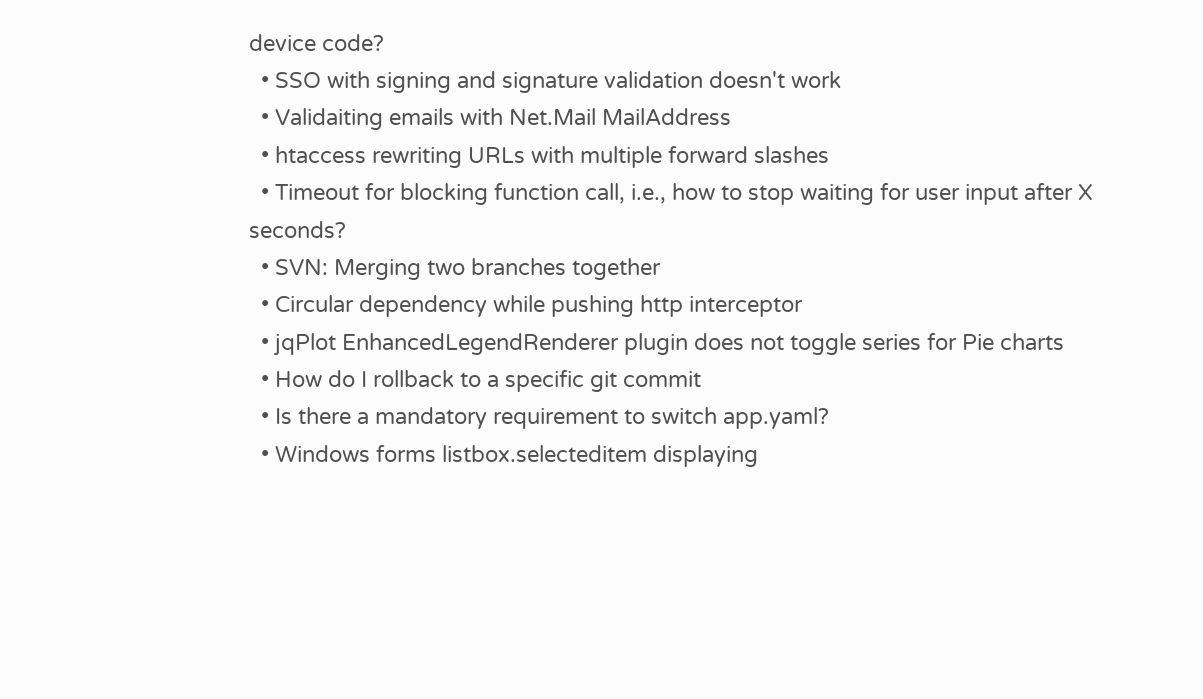device code?
  • SSO with signing and signature validation doesn't work
  • Validaiting emails with Net.Mail MailAddress
  • htaccess rewriting URLs with multiple forward slashes
  • Timeout for blocking function call, i.e., how to stop waiting for user input after X seconds?
  • SVN: Merging two branches together
  • Circular dependency while pushing http interceptor
  • jqPlot EnhancedLegendRenderer plugin does not toggle series for Pie charts
  • How do I rollback to a specific git commit
  • Is there a mandatory requirement to switch app.yaml?
  • Windows forms listbox.selecteditem displaying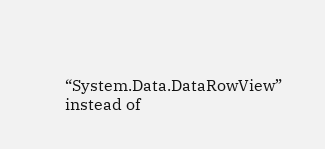“System.Data.DataRowView” instead of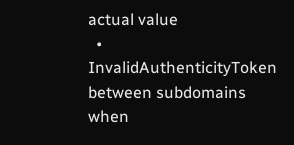actual value
  • InvalidAuthenticityToken between subdomains when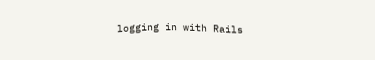logging in with Rails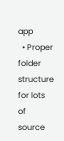app
  • Proper folder structure for lots of source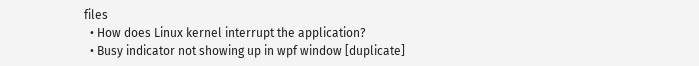files
  • How does Linux kernel interrupt the application?
  • Busy indicator not showing up in wpf window [duplicate]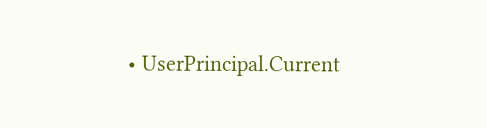• UserPrincipal.Current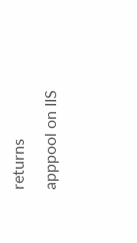returns apppool on IIS